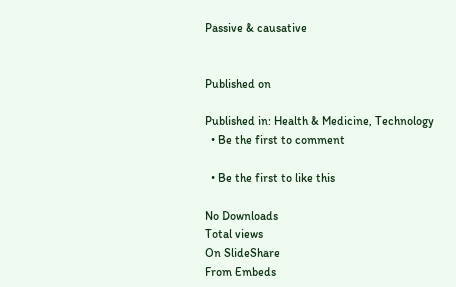Passive & causative


Published on

Published in: Health & Medicine, Technology
  • Be the first to comment

  • Be the first to like this

No Downloads
Total views
On SlideShare
From Embeds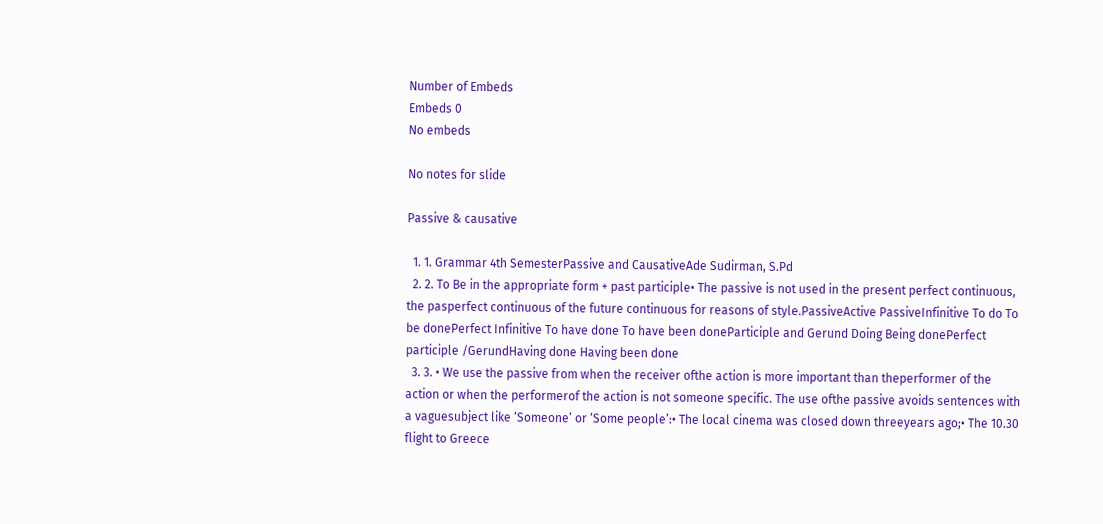Number of Embeds
Embeds 0
No embeds

No notes for slide

Passive & causative

  1. 1. Grammar 4th SemesterPassive and CausativeAde Sudirman, S.Pd
  2. 2. To Be in the appropriate form + past participle• The passive is not used in the present perfect continuous, the pasperfect continuous of the future continuous for reasons of style.PassiveActive PassiveInfinitive To do To be donePerfect Infinitive To have done To have been doneParticiple and Gerund Doing Being donePerfect participle /GerundHaving done Having been done
  3. 3. • We use the passive from when the receiver ofthe action is more important than theperformer of the action or when the performerof the action is not someone specific. The use ofthe passive avoids sentences with a vaguesubject like ‘Someone’ or ‘Some people’:• The local cinema was closed down threeyears ago;• The 10.30 flight to Greece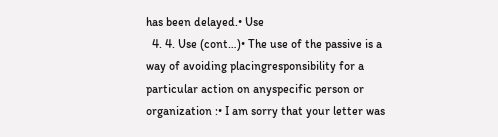has been delayed.• Use
  4. 4. Use (cont…)• The use of the passive is a way of avoiding placingresponsibility for a particular action on anyspecific person or organization :• I am sorry that your letter was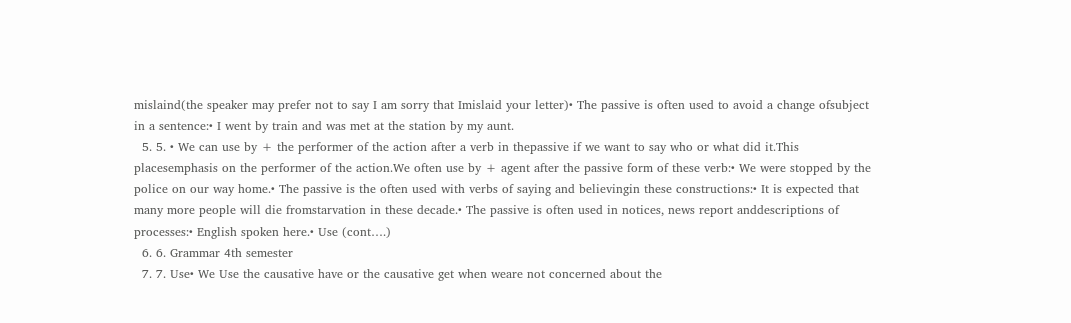mislaind(the speaker may prefer not to say I am sorry that Imislaid your letter)• The passive is often used to avoid a change ofsubject in a sentence:• I went by train and was met at the station by my aunt.
  5. 5. • We can use by + the performer of the action after a verb in thepassive if we want to say who or what did it.This placesemphasis on the performer of the action.We often use by + agent after the passive form of these verb:• We were stopped by the police on our way home.• The passive is the often used with verbs of saying and believingin these constructions:• It is expected that many more people will die fromstarvation in these decade.• The passive is often used in notices, news report anddescriptions of processes:• English spoken here.• Use (cont….)
  6. 6. Grammar 4th semester
  7. 7. Use• We Use the causative have or the causative get when weare not concerned about the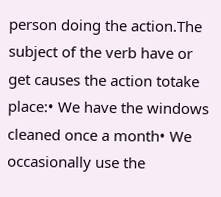person doing the action.The subject of the verb have or get causes the action totake place:• We have the windows cleaned once a month• We occasionally use the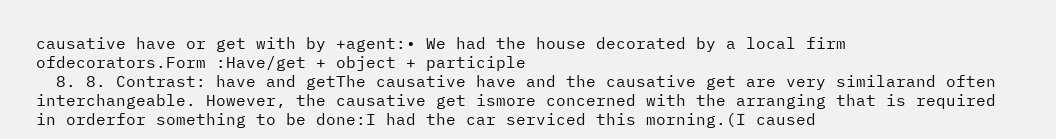causative have or get with by +agent:• We had the house decorated by a local firm ofdecorators.Form :Have/get + object + participle
  8. 8. Contrast: have and getThe causative have and the causative get are very similarand often interchangeable. However, the causative get ismore concerned with the arranging that is required in orderfor something to be done:I had the car serviced this morning.(I caused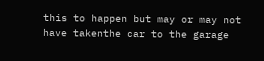this to happen but may or may not have takenthe car to the garage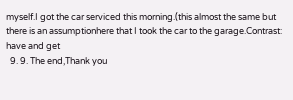myself.I got the car serviced this morning.(this almost the same but there is an assumptionhere that I took the car to the garage.Contrast: have and get
  9. 9. The end,Thank you